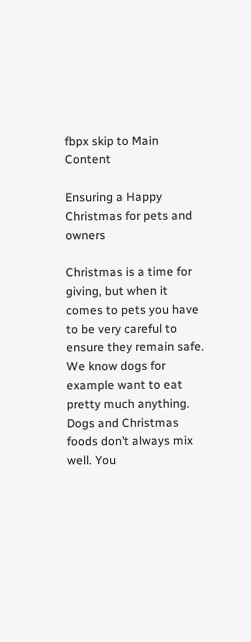fbpx skip to Main Content

Ensuring a Happy Christmas for pets and owners

Christmas is a time for giving, but when it comes to pets you have to be very careful to ensure they remain safe.  We know dogs for example want to eat pretty much anything.  Dogs and Christmas foods don’t always mix well. You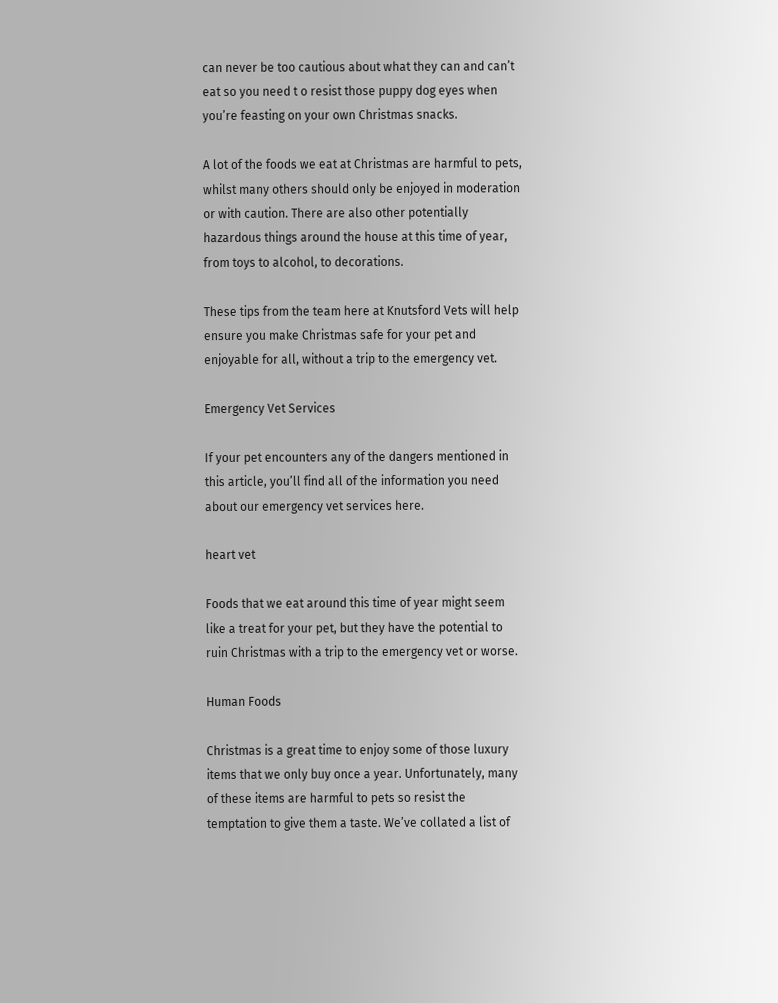can never be too cautious about what they can and can’t eat so you need t o resist those puppy dog eyes when you’re feasting on your own Christmas snacks.

A lot of the foods we eat at Christmas are harmful to pets, whilst many others should only be enjoyed in moderation or with caution. There are also other potentially hazardous things around the house at this time of year, from toys to alcohol, to decorations.

These tips from the team here at Knutsford Vets will help ensure you make Christmas safe for your pet and enjoyable for all, without a trip to the emergency vet.

Emergency Vet Services

If your pet encounters any of the dangers mentioned in this article, you’ll find all of the information you need about our emergency vet services here.

heart vet

Foods that we eat around this time of year might seem like a treat for your pet, but they have the potential to ruin Christmas with a trip to the emergency vet or worse.

Human Foods

Christmas is a great time to enjoy some of those luxury items that we only buy once a year. Unfortunately, many of these items are harmful to pets so resist the temptation to give them a taste. We’ve collated a list of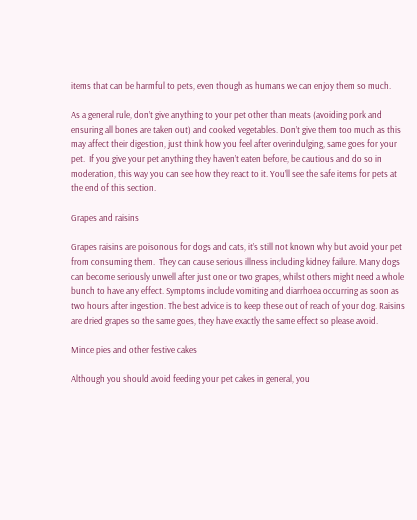items that can be harmful to pets, even though as humans we can enjoy them so much.

As a general rule, don’t give anything to your pet other than meats (avoiding pork and ensuring all bones are taken out) and cooked vegetables. Don’t give them too much as this may affect their digestion, just think how you feel after overindulging, same goes for your pet.  If you give your pet anything they haven’t eaten before, be cautious and do so in moderation, this way you can see how they react to it. You’ll see the safe items for pets at the end of this section.

Grapes and raisins

Grapes raisins are poisonous for dogs and cats, it’s still not known why but avoid your pet from consuming them.  They can cause serious illness including kidney failure. Many dogs can become seriously unwell after just one or two grapes, whilst others might need a whole bunch to have any effect. Symptoms include vomiting and diarrhoea occurring as soon as two hours after ingestion. The best advice is to keep these out of reach of your dog. Raisins are dried grapes so the same goes, they have exactly the same effect so please avoid.

Mince pies and other festive cakes

Although you should avoid feeding your pet cakes in general, you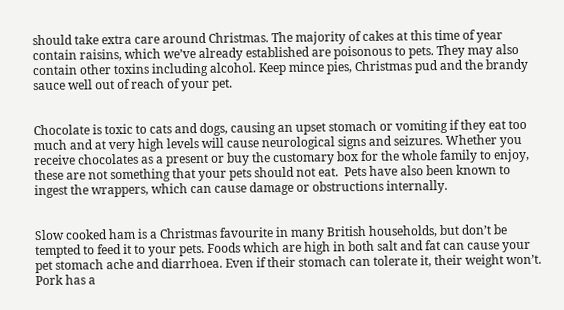should take extra care around Christmas. The majority of cakes at this time of year contain raisins, which we’ve already established are poisonous to pets. They may also contain other toxins including alcohol. Keep mince pies, Christmas pud and the brandy sauce well out of reach of your pet.


Chocolate is toxic to cats and dogs, causing an upset stomach or vomiting if they eat too much and at very high levels will cause neurological signs and seizures. Whether you receive chocolates as a present or buy the customary box for the whole family to enjoy, these are not something that your pets should not eat.  Pets have also been known to ingest the wrappers, which can cause damage or obstructions internally.


Slow cooked ham is a Christmas favourite in many British households, but don’t be tempted to feed it to your pets. Foods which are high in both salt and fat can cause your pet stomach ache and diarrhoea. Even if their stomach can tolerate it, their weight won’t. Pork has a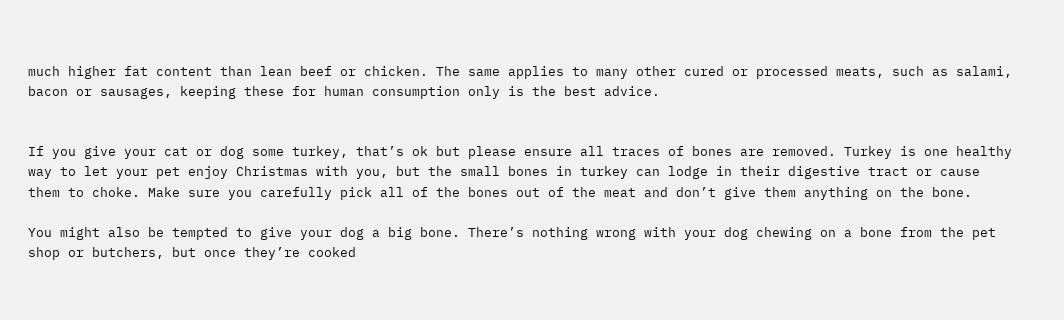much higher fat content than lean beef or chicken. The same applies to many other cured or processed meats, such as salami, bacon or sausages, keeping these for human consumption only is the best advice.


If you give your cat or dog some turkey, that’s ok but please ensure all traces of bones are removed. Turkey is one healthy way to let your pet enjoy Christmas with you, but the small bones in turkey can lodge in their digestive tract or cause them to choke. Make sure you carefully pick all of the bones out of the meat and don’t give them anything on the bone.

You might also be tempted to give your dog a big bone. There’s nothing wrong with your dog chewing on a bone from the pet shop or butchers, but once they’re cooked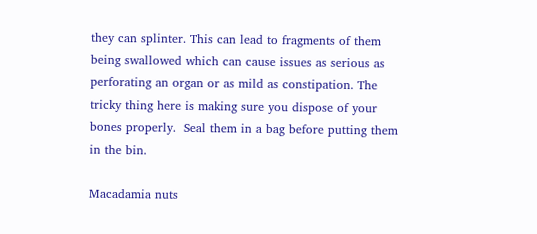they can splinter. This can lead to fragments of them being swallowed which can cause issues as serious as perforating an organ or as mild as constipation. The tricky thing here is making sure you dispose of your bones properly.  Seal them in a bag before putting them in the bin.

Macadamia nuts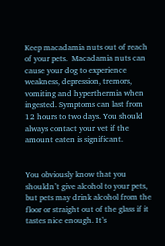Keep macadamia nuts out of reach of your pets.  Macadamia nuts can cause your dog to experience weakness, depression, tremors, vomiting and hyperthermia when ingested. Symptoms can last from 12 hours to two days. You should always contact your vet if the amount eaten is significant.


You obviously know that you shouldn’t give alcohol to your pets, but pets may drink alcohol from the floor or straight out of the glass if it tastes nice enough. It’s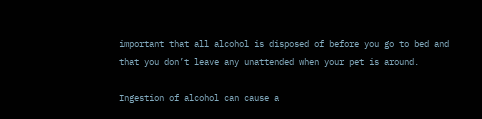important that all alcohol is disposed of before you go to bed and that you don’t leave any unattended when your pet is around.

Ingestion of alcohol can cause a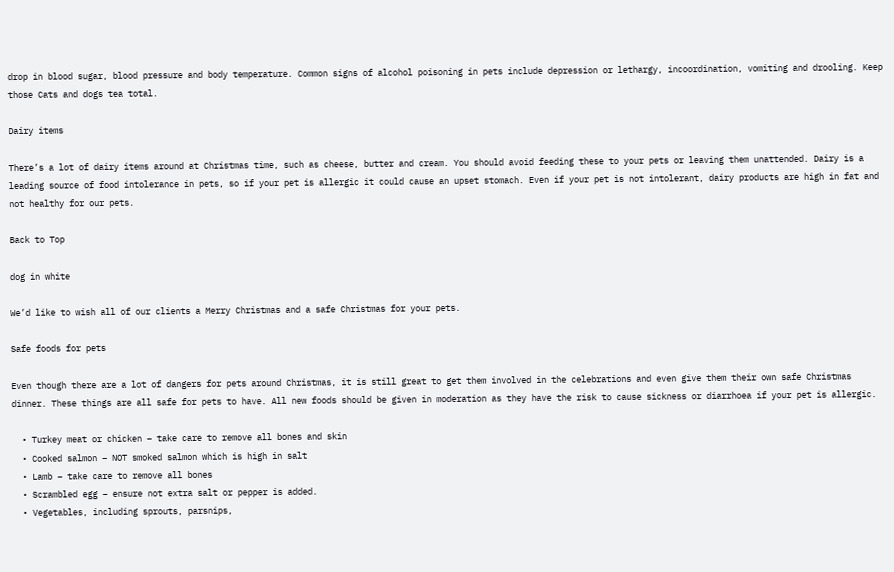drop in blood sugar, blood pressure and body temperature. Common signs of alcohol poisoning in pets include depression or lethargy, incoordination, vomiting and drooling. Keep those Cats and dogs tea total.

Dairy items

There’s a lot of dairy items around at Christmas time, such as cheese, butter and cream. You should avoid feeding these to your pets or leaving them unattended. Dairy is a leading source of food intolerance in pets, so if your pet is allergic it could cause an upset stomach. Even if your pet is not intolerant, dairy products are high in fat and not healthy for our pets.

Back to Top

dog in white

We’d like to wish all of our clients a Merry Christmas and a safe Christmas for your pets.

Safe foods for pets

Even though there are a lot of dangers for pets around Christmas, it is still great to get them involved in the celebrations and even give them their own safe Christmas dinner. These things are all safe for pets to have. All new foods should be given in moderation as they have the risk to cause sickness or diarrhoea if your pet is allergic.

  • Turkey meat or chicken – take care to remove all bones and skin
  • Cooked salmon – NOT smoked salmon which is high in salt
  • Lamb – take care to remove all bones
  • Scrambled egg – ensure not extra salt or pepper is added.
  • Vegetables, including sprouts, parsnips,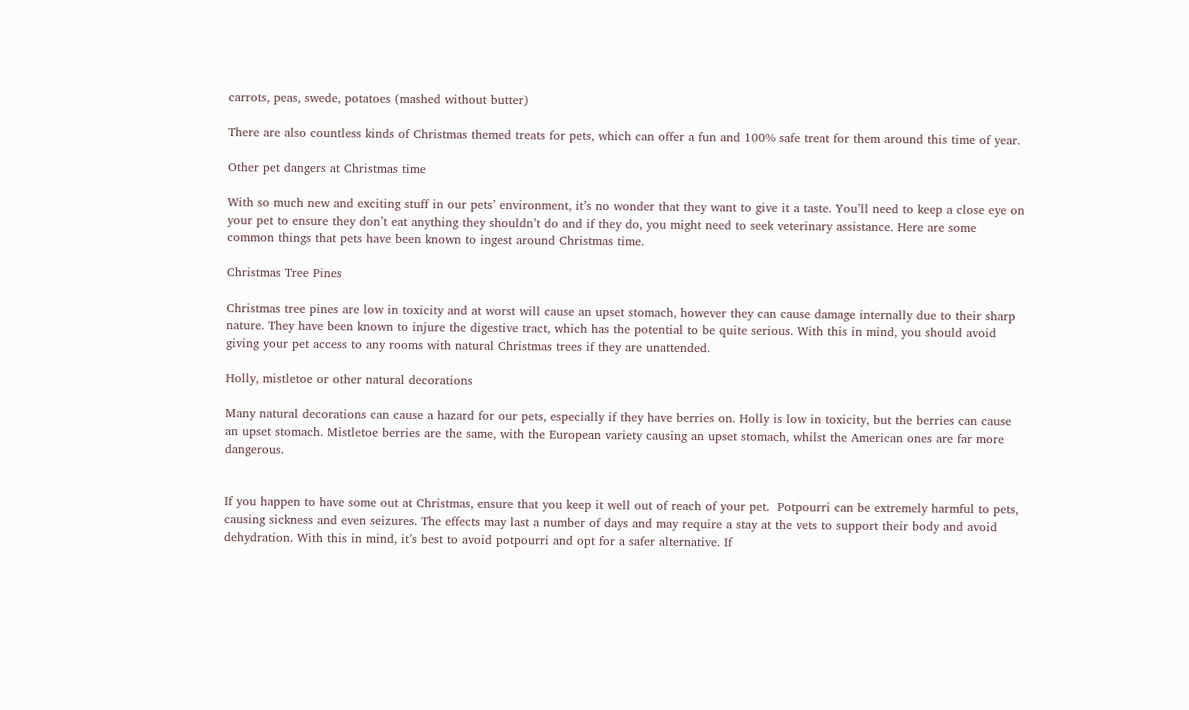carrots, peas, swede, potatoes (mashed without butter)

There are also countless kinds of Christmas themed treats for pets, which can offer a fun and 100% safe treat for them around this time of year.

Other pet dangers at Christmas time

With so much new and exciting stuff in our pets’ environment, it’s no wonder that they want to give it a taste. You’ll need to keep a close eye on your pet to ensure they don’t eat anything they shouldn’t do and if they do, you might need to seek veterinary assistance. Here are some common things that pets have been known to ingest around Christmas time.

Christmas Tree Pines

Christmas tree pines are low in toxicity and at worst will cause an upset stomach, however they can cause damage internally due to their sharp nature. They have been known to injure the digestive tract, which has the potential to be quite serious. With this in mind, you should avoid giving your pet access to any rooms with natural Christmas trees if they are unattended.

Holly, mistletoe or other natural decorations

Many natural decorations can cause a hazard for our pets, especially if they have berries on. Holly is low in toxicity, but the berries can cause an upset stomach. Mistletoe berries are the same, with the European variety causing an upset stomach, whilst the American ones are far more dangerous.


If you happen to have some out at Christmas, ensure that you keep it well out of reach of your pet.  Potpourri can be extremely harmful to pets, causing sickness and even seizures. The effects may last a number of days and may require a stay at the vets to support their body and avoid dehydration. With this in mind, it’s best to avoid potpourri and opt for a safer alternative. If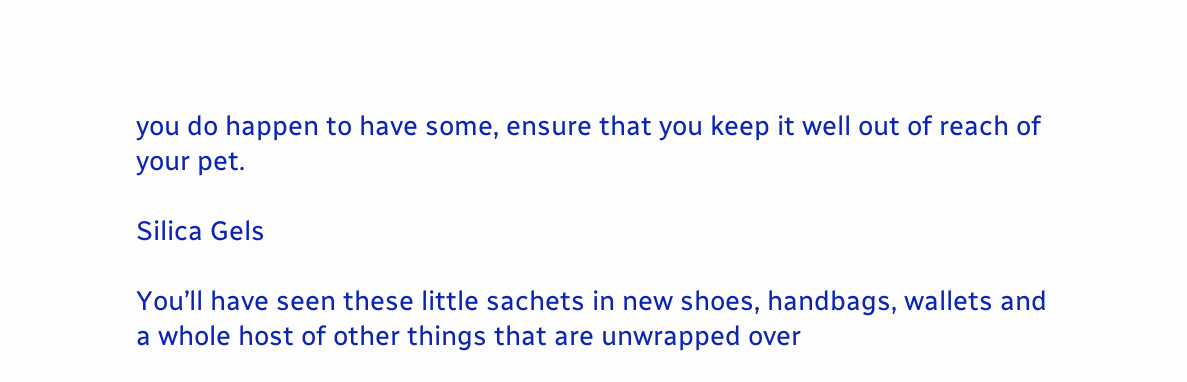you do happen to have some, ensure that you keep it well out of reach of your pet.

Silica Gels

You’ll have seen these little sachets in new shoes, handbags, wallets and a whole host of other things that are unwrapped over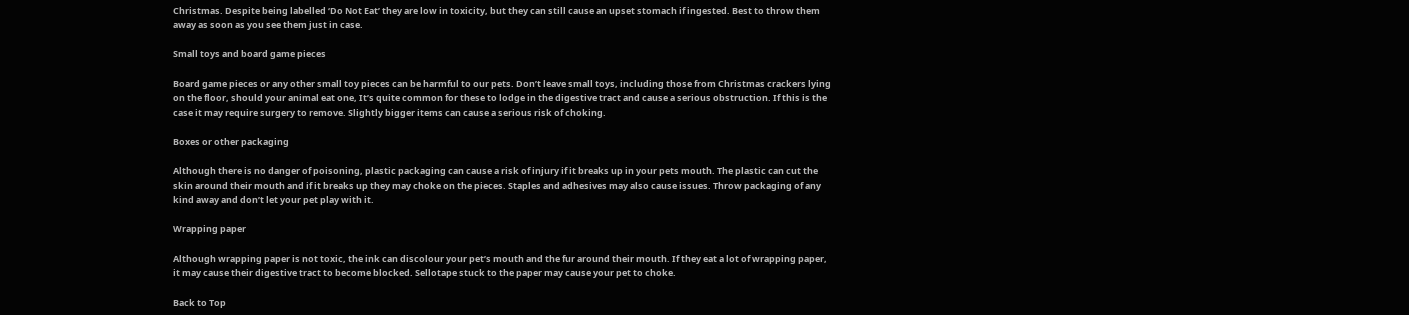Christmas. Despite being labelled ‘Do Not Eat’ they are low in toxicity, but they can still cause an upset stomach if ingested. Best to throw them away as soon as you see them just in case.

Small toys and board game pieces

Board game pieces or any other small toy pieces can be harmful to our pets. Don’t leave small toys, including those from Christmas crackers lying on the floor, should your animal eat one, It’s quite common for these to lodge in the digestive tract and cause a serious obstruction. If this is the case it may require surgery to remove. Slightly bigger items can cause a serious risk of choking.

Boxes or other packaging

Although there is no danger of poisoning, plastic packaging can cause a risk of injury if it breaks up in your pets mouth. The plastic can cut the skin around their mouth and if it breaks up they may choke on the pieces. Staples and adhesives may also cause issues. Throw packaging of any kind away and don’t let your pet play with it.

Wrapping paper

Although wrapping paper is not toxic, the ink can discolour your pet’s mouth and the fur around their mouth. If they eat a lot of wrapping paper, it may cause their digestive tract to become blocked. Sellotape stuck to the paper may cause your pet to choke.

Back to Top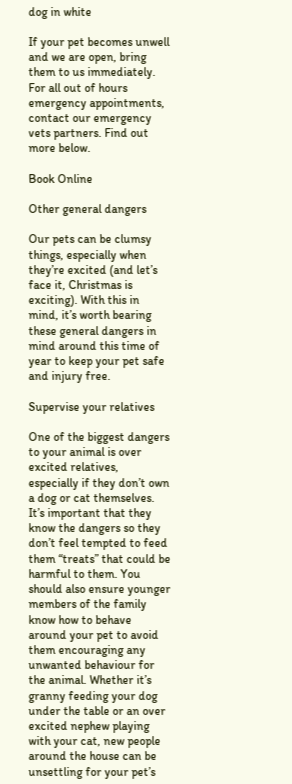dog in white

If your pet becomes unwell and we are open, bring them to us immediately. For all out of hours emergency appointments, contact our emergency vets partners. Find out more below.

Book Online

Other general dangers

Our pets can be clumsy things, especially when they’re excited (and let’s face it, Christmas is exciting). With this in mind, it’s worth bearing these general dangers in mind around this time of year to keep your pet safe and injury free.

Supervise your relatives

One of the biggest dangers to your animal is over excited relatives, especially if they don’t own a dog or cat themselves. It’s important that they know the dangers so they don’t feel tempted to feed them “treats” that could be harmful to them. You should also ensure younger members of the family know how to behave around your pet to avoid them encouraging any unwanted behaviour for the animal. Whether it’s granny feeding your dog under the table or an over excited nephew playing with your cat, new people around the house can be unsettling for your pet’s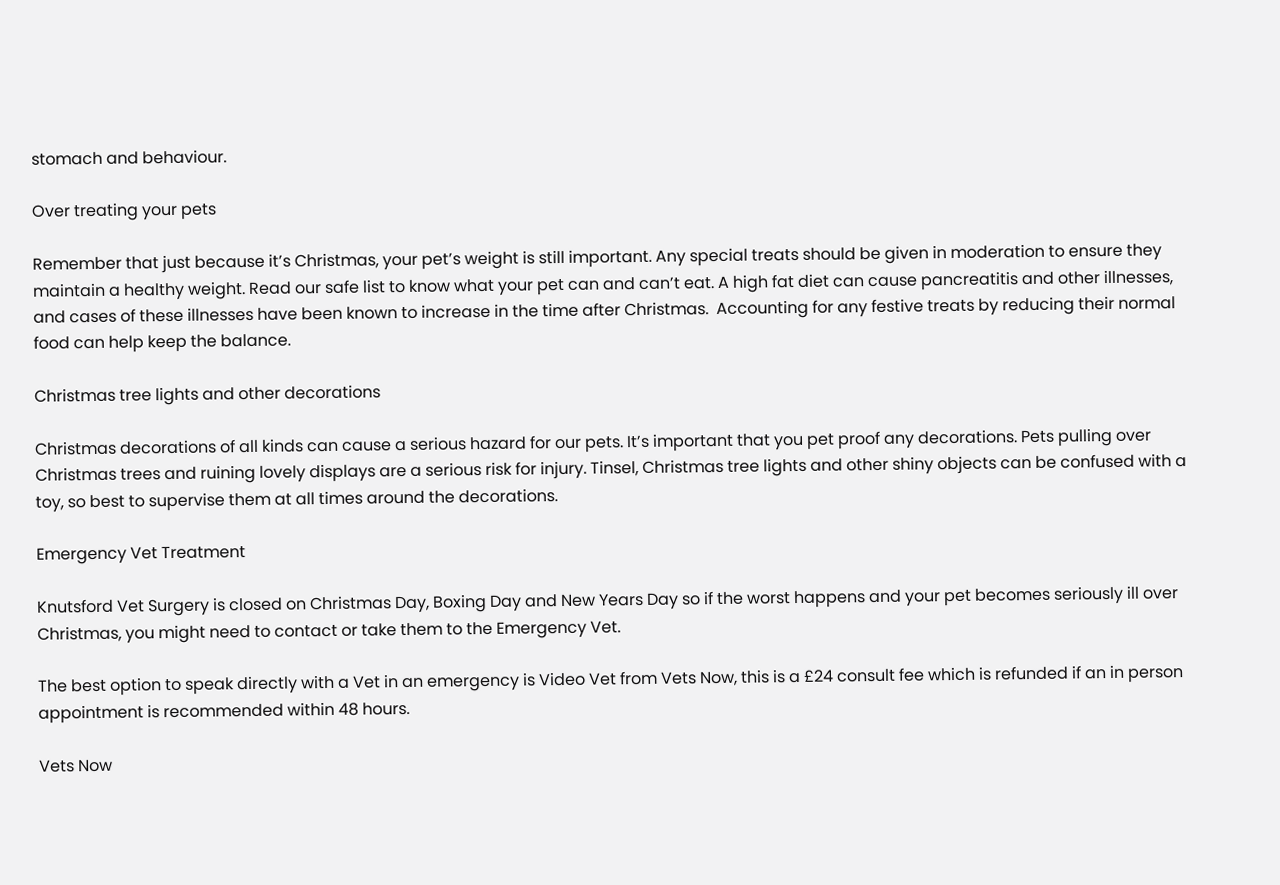stomach and behaviour.

Over treating your pets

Remember that just because it’s Christmas, your pet’s weight is still important. Any special treats should be given in moderation to ensure they maintain a healthy weight. Read our safe list to know what your pet can and can’t eat. A high fat diet can cause pancreatitis and other illnesses, and cases of these illnesses have been known to increase in the time after Christmas.  Accounting for any festive treats by reducing their normal food can help keep the balance.

Christmas tree lights and other decorations

Christmas decorations of all kinds can cause a serious hazard for our pets. It’s important that you pet proof any decorations. Pets pulling over Christmas trees and ruining lovely displays are a serious risk for injury. Tinsel, Christmas tree lights and other shiny objects can be confused with a toy, so best to supervise them at all times around the decorations.

Emergency Vet Treatment

Knutsford Vet Surgery is closed on Christmas Day, Boxing Day and New Years Day so if the worst happens and your pet becomes seriously ill over Christmas, you might need to contact or take them to the Emergency Vet.

The best option to speak directly with a Vet in an emergency is Video Vet from Vets Now, this is a £24 consult fee which is refunded if an in person appointment is recommended within 48 hours.

Vets Now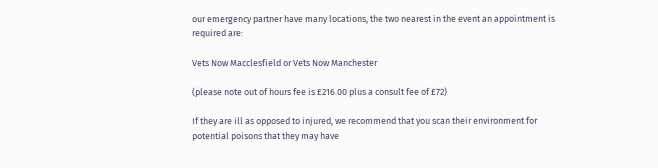our emergency partner have many locations, the two nearest in the event an appointment is required are:

Vets Now Macclesfield or Vets Now Manchester

(please note out of hours fee is £216.00 plus a consult fee of £72)

If they are ill as opposed to injured, we recommend that you scan their environment for potential poisons that they may have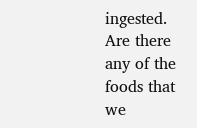ingested. Are there any of the foods that we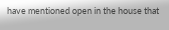have mentioned open in the house that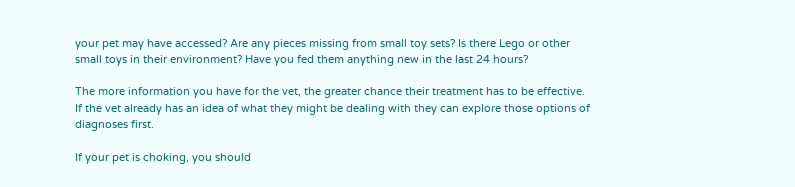your pet may have accessed? Are any pieces missing from small toy sets? Is there Lego or other small toys in their environment? Have you fed them anything new in the last 24 hours?

The more information you have for the vet, the greater chance their treatment has to be effective. If the vet already has an idea of what they might be dealing with they can explore those options of diagnoses first.

If your pet is choking, you should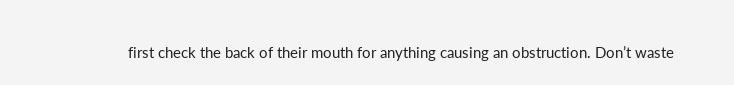first check the back of their mouth for anything causing an obstruction. Don’t waste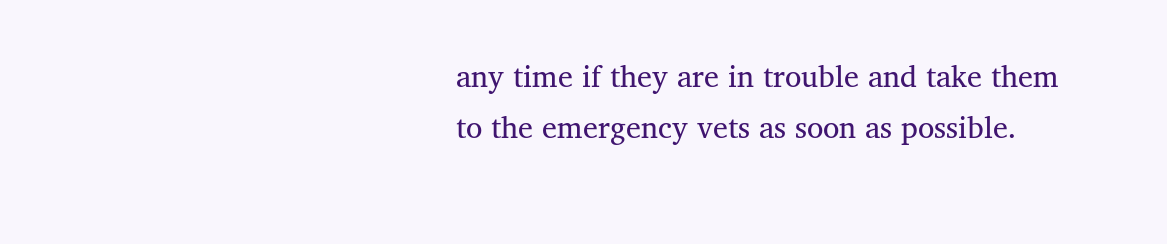any time if they are in trouble and take them to the emergency vets as soon as possible.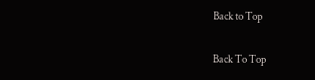Back to Top

Back To Top